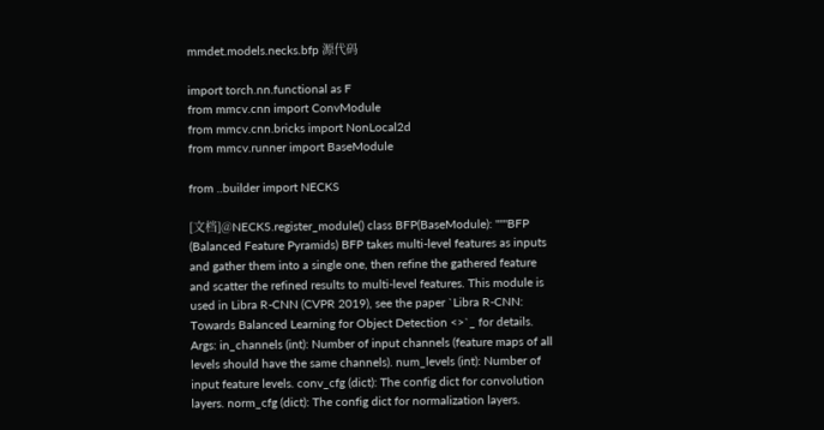mmdet.models.necks.bfp 源代码

import torch.nn.functional as F
from mmcv.cnn import ConvModule
from mmcv.cnn.bricks import NonLocal2d
from mmcv.runner import BaseModule

from ..builder import NECKS

[文档]@NECKS.register_module() class BFP(BaseModule): """BFP (Balanced Feature Pyramids) BFP takes multi-level features as inputs and gather them into a single one, then refine the gathered feature and scatter the refined results to multi-level features. This module is used in Libra R-CNN (CVPR 2019), see the paper `Libra R-CNN: Towards Balanced Learning for Object Detection <>`_ for details. Args: in_channels (int): Number of input channels (feature maps of all levels should have the same channels). num_levels (int): Number of input feature levels. conv_cfg (dict): The config dict for convolution layers. norm_cfg (dict): The config dict for normalization layers.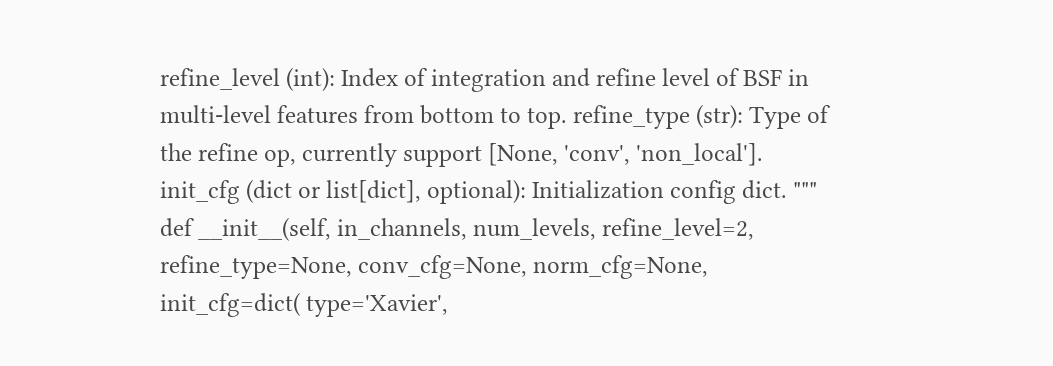refine_level (int): Index of integration and refine level of BSF in multi-level features from bottom to top. refine_type (str): Type of the refine op, currently support [None, 'conv', 'non_local']. init_cfg (dict or list[dict], optional): Initialization config dict. """ def __init__(self, in_channels, num_levels, refine_level=2, refine_type=None, conv_cfg=None, norm_cfg=None, init_cfg=dict( type='Xavier',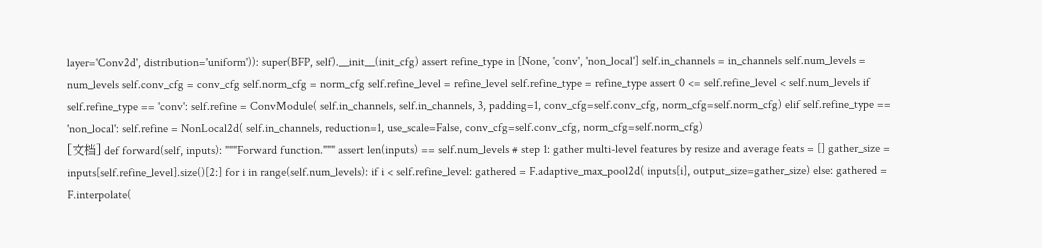layer='Conv2d', distribution='uniform')): super(BFP, self).__init__(init_cfg) assert refine_type in [None, 'conv', 'non_local'] self.in_channels = in_channels self.num_levels = num_levels self.conv_cfg = conv_cfg self.norm_cfg = norm_cfg self.refine_level = refine_level self.refine_type = refine_type assert 0 <= self.refine_level < self.num_levels if self.refine_type == 'conv': self.refine = ConvModule( self.in_channels, self.in_channels, 3, padding=1, conv_cfg=self.conv_cfg, norm_cfg=self.norm_cfg) elif self.refine_type == 'non_local': self.refine = NonLocal2d( self.in_channels, reduction=1, use_scale=False, conv_cfg=self.conv_cfg, norm_cfg=self.norm_cfg)
[文档] def forward(self, inputs): """Forward function.""" assert len(inputs) == self.num_levels # step 1: gather multi-level features by resize and average feats = [] gather_size = inputs[self.refine_level].size()[2:] for i in range(self.num_levels): if i < self.refine_level: gathered = F.adaptive_max_pool2d( inputs[i], output_size=gather_size) else: gathered = F.interpolate(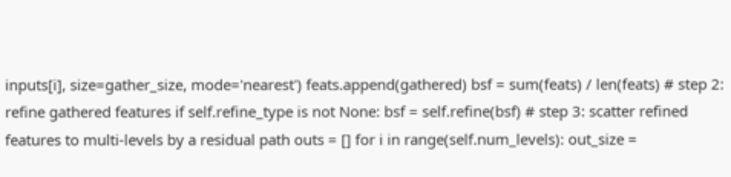inputs[i], size=gather_size, mode='nearest') feats.append(gathered) bsf = sum(feats) / len(feats) # step 2: refine gathered features if self.refine_type is not None: bsf = self.refine(bsf) # step 3: scatter refined features to multi-levels by a residual path outs = [] for i in range(self.num_levels): out_size =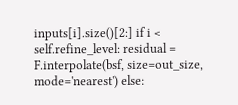inputs[i].size()[2:] if i < self.refine_level: residual = F.interpolate(bsf, size=out_size, mode='nearest') else: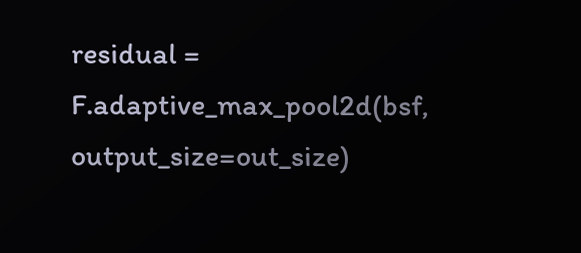residual = F.adaptive_max_pool2d(bsf, output_size=out_size)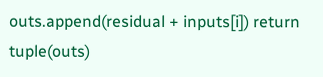outs.append(residual + inputs[i]) return tuple(outs)